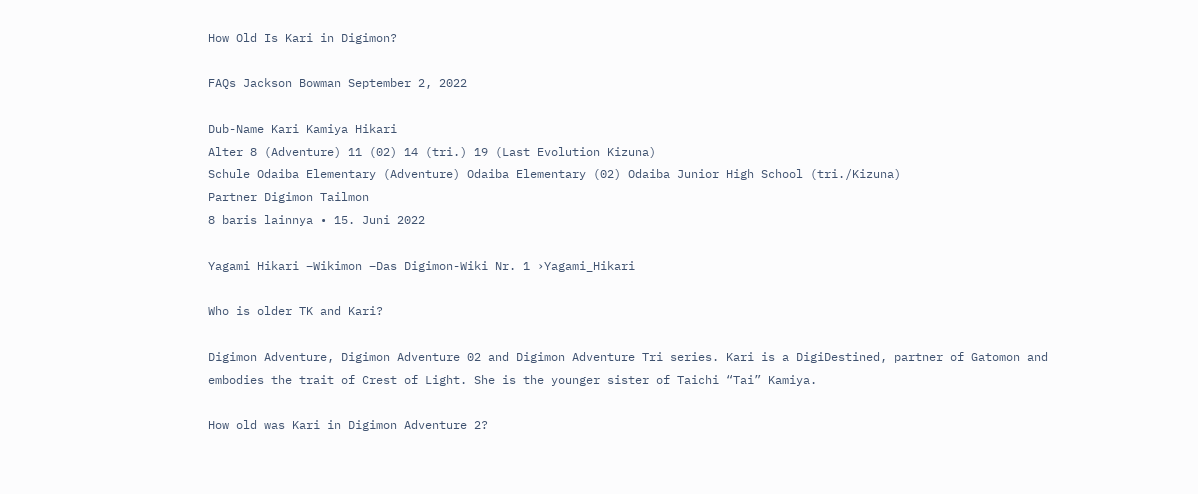How Old Is Kari in Digimon?

FAQs Jackson Bowman September 2, 2022

Dub-Name Kari Kamiya Hikari
Alter 8 (Adventure) 11 (02) 14 (tri.) 19 (Last Evolution Kizuna)
Schule Odaiba Elementary (Adventure) Odaiba Elementary (02) Odaiba Junior High School (tri./Kizuna)
Partner Digimon Tailmon
8 baris lainnya • 15. Juni 2022

Yagami Hikari –Wikimon –Das Digimon-Wiki Nr. 1 ›Yagami_Hikari

Who is older TK and Kari?

Digimon Adventure, Digimon Adventure 02 and Digimon Adventure Tri series. Kari is a DigiDestined, partner of Gatomon and embodies the trait of Crest of Light. She is the younger sister of Taichi “Tai” Kamiya.

How old was Kari in Digimon Adventure 2?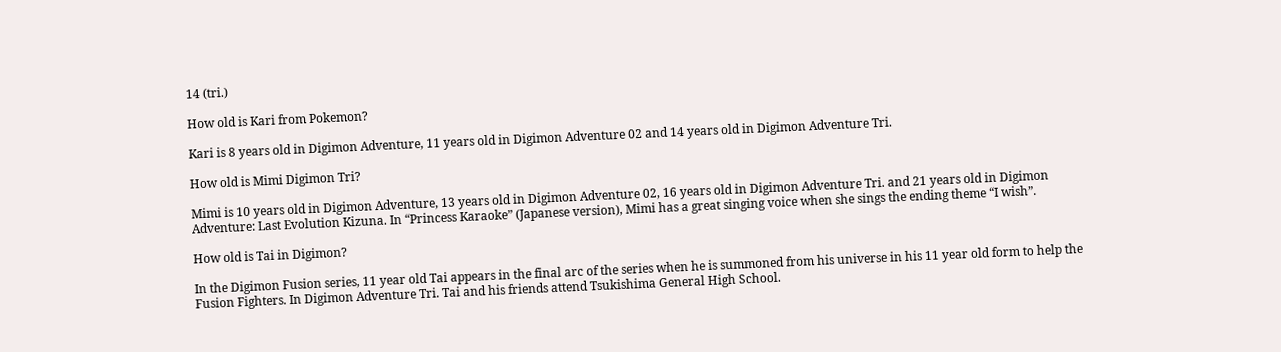14 (tri.)

How old is Kari from Pokemon?

Kari is 8 years old in Digimon Adventure, 11 years old in Digimon Adventure 02 and 14 years old in Digimon Adventure Tri.

How old is Mimi Digimon Tri?

Mimi is 10 years old in Digimon Adventure, 13 years old in Digimon Adventure 02, 16 years old in Digimon Adventure Tri. and 21 years old in Digimon Adventure: Last Evolution Kizuna. In “Princess Karaoke” (Japanese version), Mimi has a great singing voice when she sings the ending theme “I wish”.

How old is Tai in Digimon?

In the Digimon Fusion series, 11 year old Tai appears in the final arc of the series when he is summoned from his universe in his 11 year old form to help the Fusion Fighters. In Digimon Adventure Tri. Tai and his friends attend Tsukishima General High School.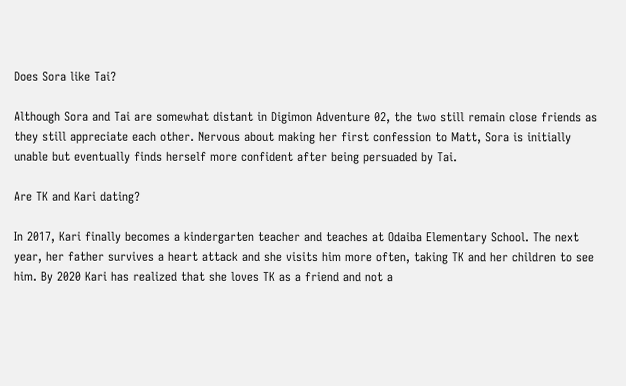Does Sora like Tai?

Although Sora and Tai are somewhat distant in Digimon Adventure 02, the two still remain close friends as they still appreciate each other. Nervous about making her first confession to Matt, Sora is initially unable but eventually finds herself more confident after being persuaded by Tai.

Are TK and Kari dating?

In 2017, Kari finally becomes a kindergarten teacher and teaches at Odaiba Elementary School. The next year, her father survives a heart attack and she visits him more often, taking TK and her children to see him. By 2020 Kari has realized that she loves TK as a friend and not a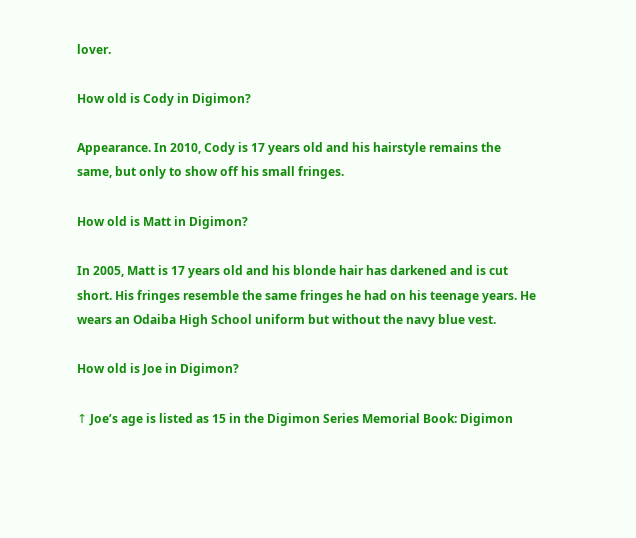lover.

How old is Cody in Digimon?

Appearance. In 2010, Cody is 17 years old and his hairstyle remains the same, but only to show off his small fringes.

How old is Matt in Digimon?

In 2005, Matt is 17 years old and his blonde hair has darkened and is cut short. His fringes resemble the same fringes he had on his teenage years. He wears an Odaiba High School uniform but without the navy blue vest.

How old is Joe in Digimon?

↑ Joe’s age is listed as 15 in the Digimon Series Memorial Book: Digimon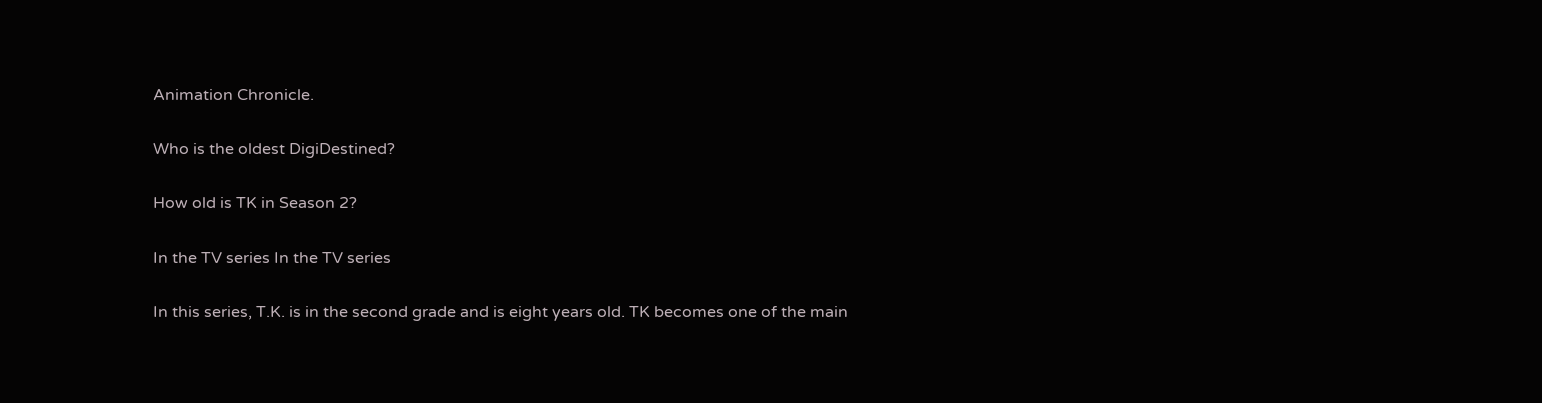Animation Chronicle.

Who is the oldest DigiDestined?

How old is TK in Season 2?

In the TV series In the TV series

In this series, T.K. is in the second grade and is eight years old. TK becomes one of the main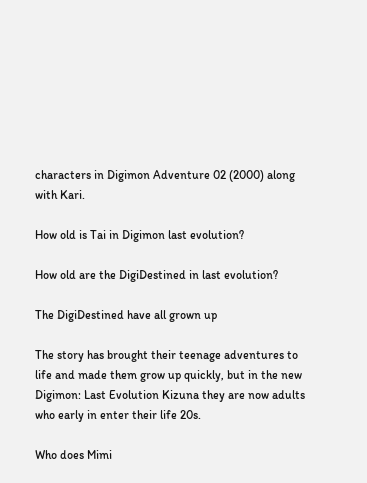characters in Digimon Adventure 02 (2000) along with Kari.

How old is Tai in Digimon last evolution?

How old are the DigiDestined in last evolution?

The DigiDestined have all grown up

The story has brought their teenage adventures to life and made them grow up quickly, but in the new Digimon: Last Evolution Kizuna they are now adults who early in enter their life 20s.

Who does Mimi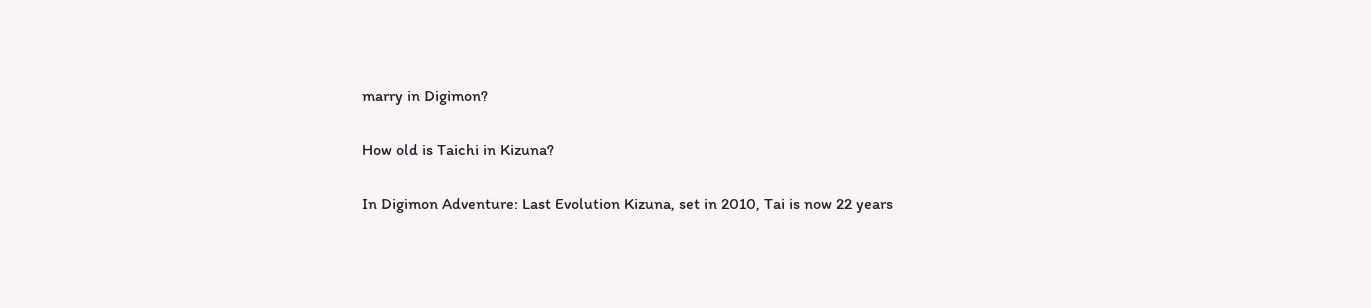marry in Digimon?

How old is Taichi in Kizuna?

In Digimon Adventure: Last Evolution Kizuna, set in 2010, Tai is now 22 years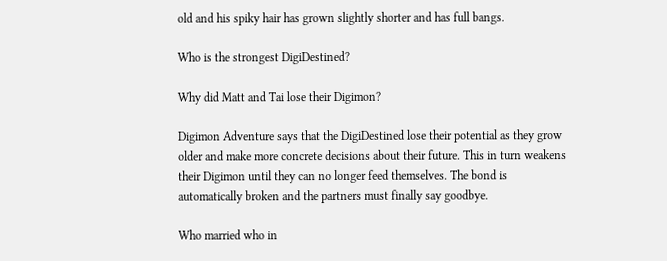old and his spiky hair has grown slightly shorter and has full bangs.

Who is the strongest DigiDestined?

Why did Matt and Tai lose their Digimon?

Digimon Adventure says that the DigiDestined lose their potential as they grow older and make more concrete decisions about their future. This in turn weakens their Digimon until they can no longer feed themselves. The bond is automatically broken and the partners must finally say goodbye.

Who married who in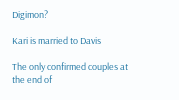Digimon?

Kari is married to Davis

The only confirmed couples at the end of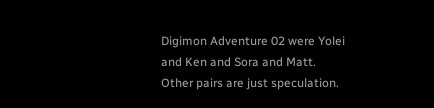Digimon Adventure 02 were Yolei and Ken and Sora and Matt. Other pairs are just speculation.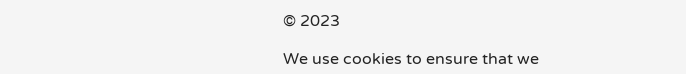© 2023

We use cookies to ensure that we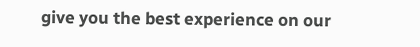give you the best experience on our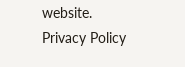website.
Privacy Policy